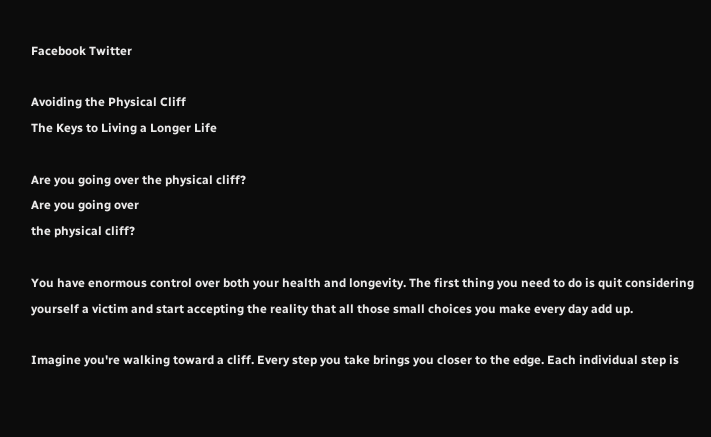Facebook Twitter

Avoiding the Physical Cliff
The Keys to Living a Longer Life

Are you going over the physical cliff?
Are you going over
the physical cliff?

You have enormous control over both your health and longevity. The first thing you need to do is quit considering yourself a victim and start accepting the reality that all those small choices you make every day add up.

Imagine you're walking toward a cliff. Every step you take brings you closer to the edge. Each individual step is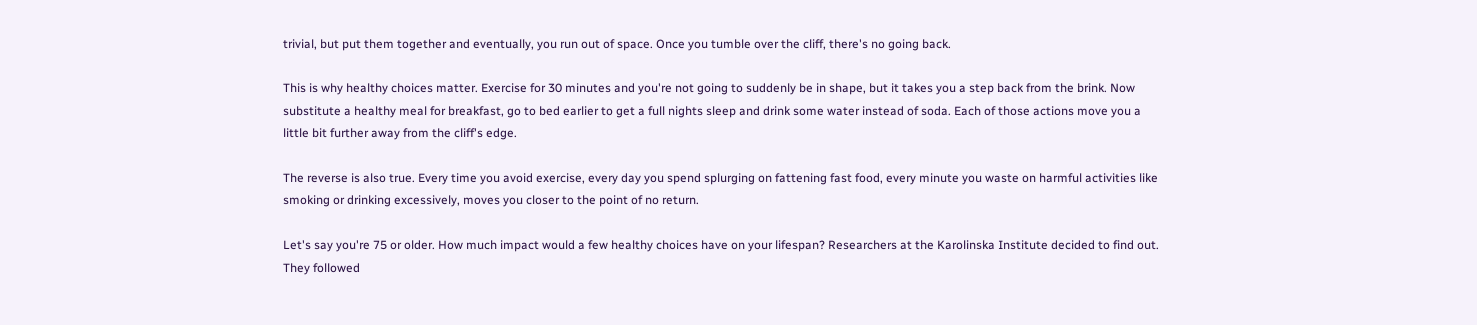trivial, but put them together and eventually, you run out of space. Once you tumble over the cliff, there's no going back.

This is why healthy choices matter. Exercise for 30 minutes and you're not going to suddenly be in shape, but it takes you a step back from the brink. Now substitute a healthy meal for breakfast, go to bed earlier to get a full nights sleep and drink some water instead of soda. Each of those actions move you a little bit further away from the cliff's edge.

The reverse is also true. Every time you avoid exercise, every day you spend splurging on fattening fast food, every minute you waste on harmful activities like smoking or drinking excessively, moves you closer to the point of no return.

Let's say you're 75 or older. How much impact would a few healthy choices have on your lifespan? Researchers at the Karolinska Institute decided to find out. They followed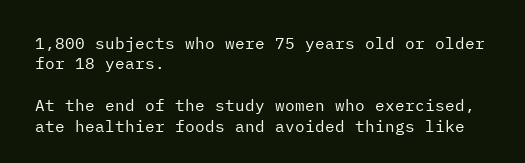1,800 subjects who were 75 years old or older for 18 years.

At the end of the study women who exercised, ate healthier foods and avoided things like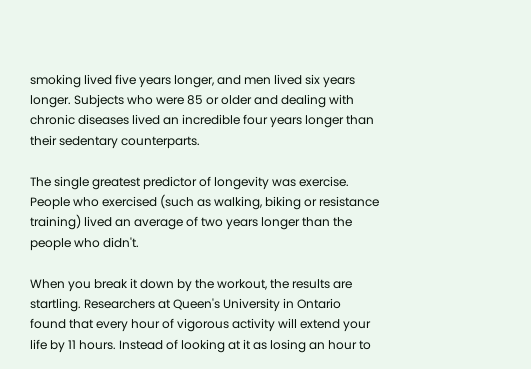smoking lived five years longer, and men lived six years longer. Subjects who were 85 or older and dealing with chronic diseases lived an incredible four years longer than their sedentary counterparts.

The single greatest predictor of longevity was exercise. People who exercised (such as walking, biking or resistance training) lived an average of two years longer than the people who didn't.

When you break it down by the workout, the results are startling. Researchers at Queen's University in Ontario found that every hour of vigorous activity will extend your life by 11 hours. Instead of looking at it as losing an hour to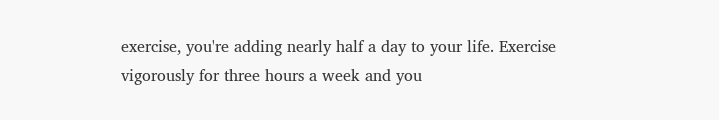exercise, you're adding nearly half a day to your life. Exercise vigorously for three hours a week and you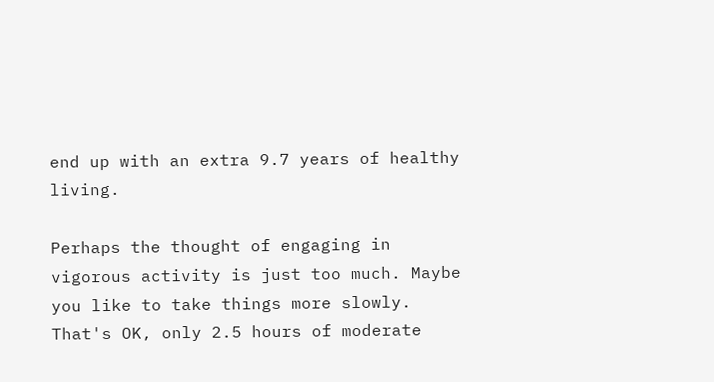end up with an extra 9.7 years of healthy living.

Perhaps the thought of engaging in vigorous activity is just too much. Maybe you like to take things more slowly. That's OK, only 2.5 hours of moderate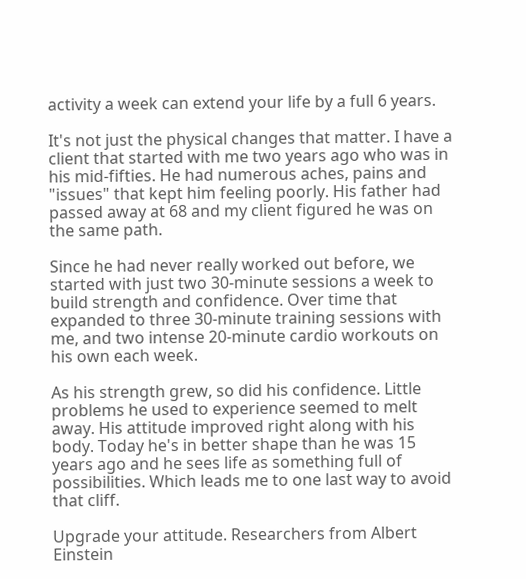activity a week can extend your life by a full 6 years.

It's not just the physical changes that matter. I have a client that started with me two years ago who was in his mid-fifties. He had numerous aches, pains and "issues" that kept him feeling poorly. His father had passed away at 68 and my client figured he was on the same path.

Since he had never really worked out before, we started with just two 30-minute sessions a week to build strength and confidence. Over time that expanded to three 30-minute training sessions with me, and two intense 20-minute cardio workouts on his own each week.

As his strength grew, so did his confidence. Little problems he used to experience seemed to melt away. His attitude improved right along with his body. Today he's in better shape than he was 15 years ago and he sees life as something full of possibilities. Which leads me to one last way to avoid that cliff.

Upgrade your attitude. Researchers from Albert Einstein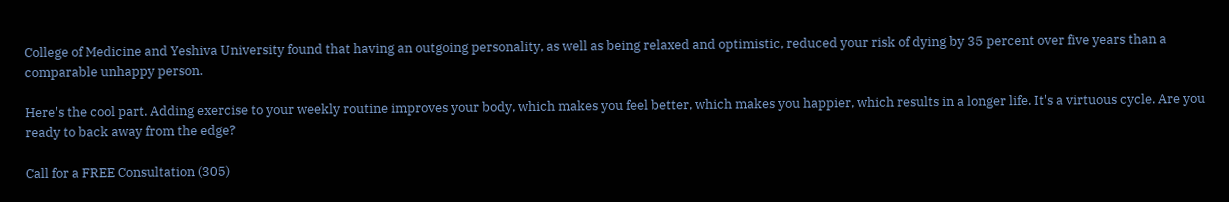College of Medicine and Yeshiva University found that having an outgoing personality, as well as being relaxed and optimistic, reduced your risk of dying by 35 percent over five years than a comparable unhappy person.

Here's the cool part. Adding exercise to your weekly routine improves your body, which makes you feel better, which makes you happier, which results in a longer life. It's a virtuous cycle. Are you ready to back away from the edge?

Call for a FREE Consultation (305)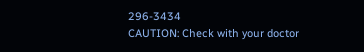296-3434
CAUTION: Check with your doctor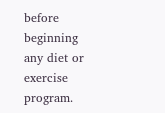before
beginning any diet or exercise program.